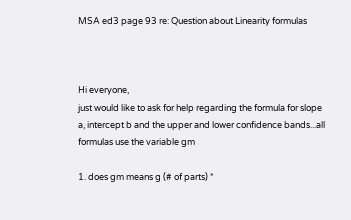MSA ed3 page 93 re: Question about Linearity formulas



Hi everyone,
just would like to ask for help regarding the formula for slope a, intercept b and the upper and lower confidence bands...all formulas use the variable gm

1. does gm means g (# of parts) *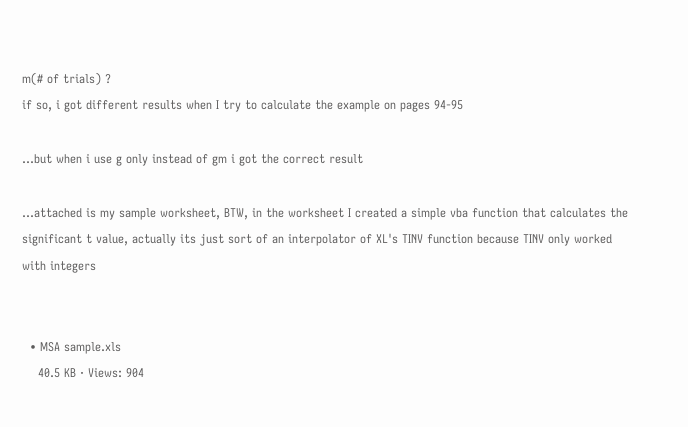m(# of trials) ?
if so, i got different results when I try to calculate the example on pages 94-95

...but when i use g only instead of gm i got the correct result

...attached is my sample worksheet, BTW, in the worksheet I created a simple vba function that calculates the significant t value, actually its just sort of an interpolator of XL's TINV function because TINV only worked with integers


  • MSA sample.xls
    40.5 KB · Views: 904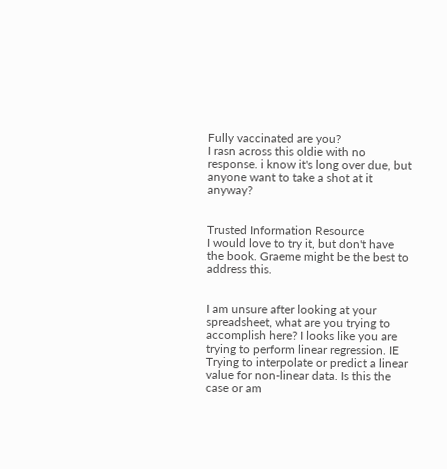Fully vaccinated are you?
I rasn across this oldie with no response. i know it's long over due, but anyone want to take a shot at it anyway?


Trusted Information Resource
I would love to try it, but don't have the book. Graeme might be the best to address this.


I am unsure after looking at your spreadsheet, what are you trying to accomplish here? I looks like you are trying to perform linear regression. IE Trying to interpolate or predict a linear value for non-linear data. Is this the case or am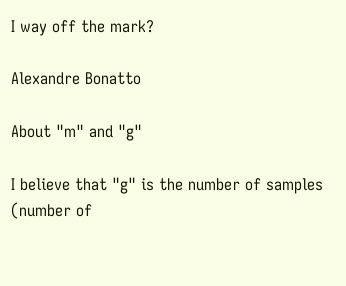I way off the mark?

Alexandre Bonatto

About "m" and "g"

I believe that "g" is the number of samples (number of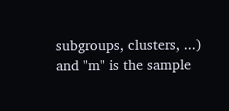subgroups, clusters, ...) and "m" is the sample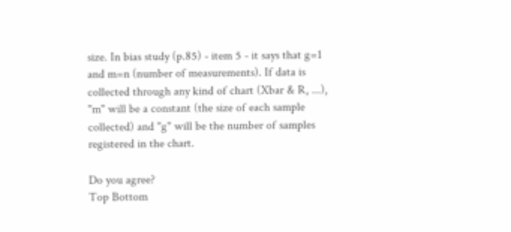size. In bias study (p.85) - item 5 - it says that g=1 and m=n (number of measurements). If data is collected through any kind of chart (Xbar & R, ...), "m" will be a constant (the size of each sample collected) and "g" will be the number of samples registered in the chart.

Do you agree?
Top Bottom